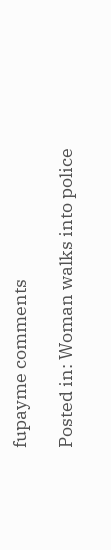fupayme comments

Posted in: Woman walks into police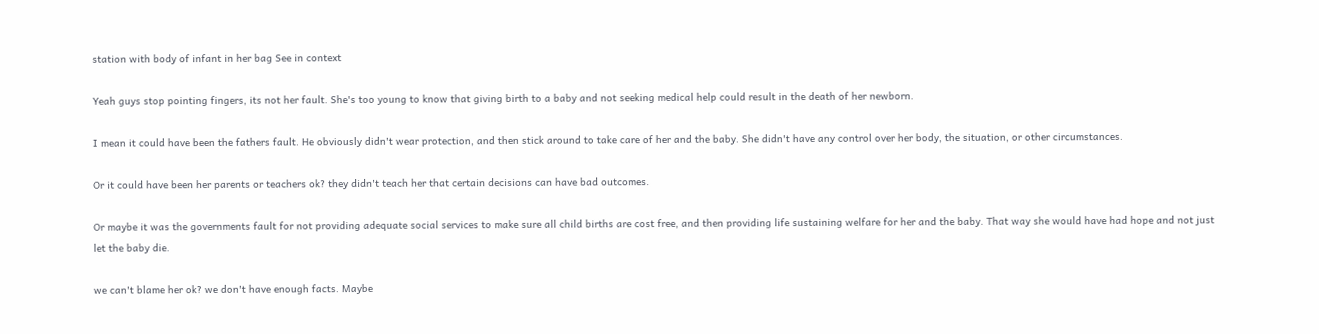station with body of infant in her bag See in context

Yeah guys stop pointing fingers, its not her fault. She's too young to know that giving birth to a baby and not seeking medical help could result in the death of her newborn.

I mean it could have been the fathers fault. He obviously didn't wear protection, and then stick around to take care of her and the baby. She didn't have any control over her body, the situation, or other circumstances.

Or it could have been her parents or teachers ok? they didn't teach her that certain decisions can have bad outcomes.

Or maybe it was the governments fault for not providing adequate social services to make sure all child births are cost free, and then providing life sustaining welfare for her and the baby. That way she would have had hope and not just let the baby die.

we can't blame her ok? we don't have enough facts. Maybe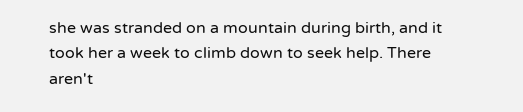she was stranded on a mountain during birth, and it took her a week to climb down to seek help. There aren't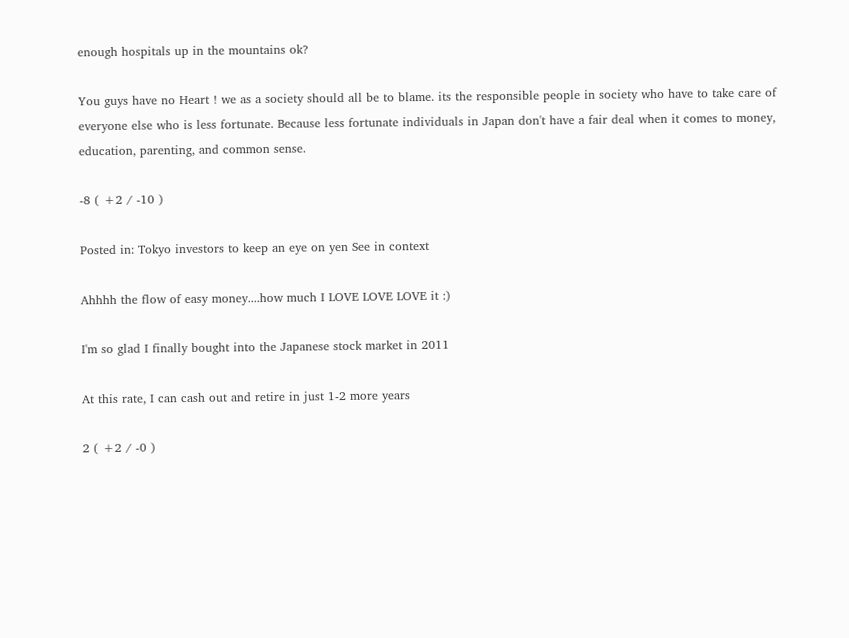enough hospitals up in the mountains ok?

You guys have no Heart ! we as a society should all be to blame. its the responsible people in society who have to take care of everyone else who is less fortunate. Because less fortunate individuals in Japan don't have a fair deal when it comes to money, education, parenting, and common sense.

-8 ( +2 / -10 )

Posted in: Tokyo investors to keep an eye on yen See in context

Ahhhh the flow of easy money....how much I LOVE LOVE LOVE it :)

I'm so glad I finally bought into the Japanese stock market in 2011

At this rate, I can cash out and retire in just 1-2 more years

2 ( +2 / -0 )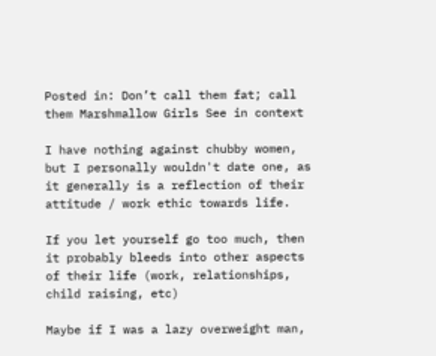Posted in: Don’t call them fat; call them Marshmallow Girls See in context

I have nothing against chubby women, but I personally wouldn't date one, as it generally is a reflection of their attitude / work ethic towards life.

If you let yourself go too much, then it probably bleeds into other aspects of their life (work, relationships, child raising, etc)

Maybe if I was a lazy overweight man,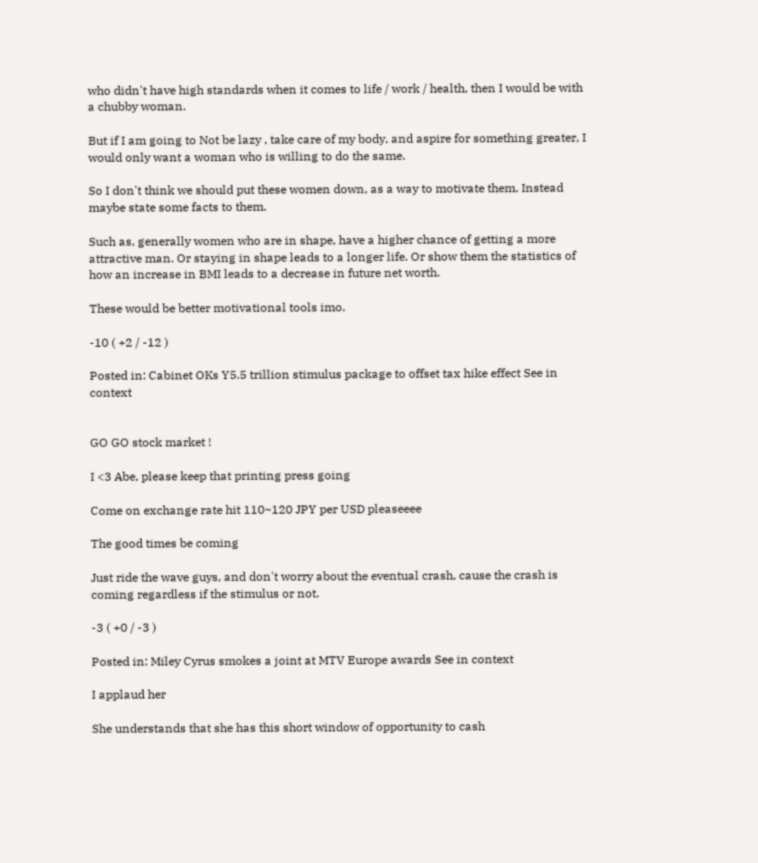who didn't have high standards when it comes to life / work / health, then I would be with a chubby woman.

But if I am going to Not be lazy , take care of my body, and aspire for something greater, I would only want a woman who is willing to do the same.

So I don't think we should put these women down, as a way to motivate them. Instead maybe state some facts to them.

Such as, generally women who are in shape, have a higher chance of getting a more attractive man. Or staying in shape leads to a longer life. Or show them the statistics of how an increase in BMI leads to a decrease in future net worth.

These would be better motivational tools imo.

-10 ( +2 / -12 )

Posted in: Cabinet OKs Y5.5 trillion stimulus package to offset tax hike effect See in context


GO GO stock market !

I <3 Abe, please keep that printing press going

Come on exchange rate hit 110~120 JPY per USD pleaseeee

The good times be coming

Just ride the wave guys, and don't worry about the eventual crash, cause the crash is coming regardless if the stimulus or not.

-3 ( +0 / -3 )

Posted in: Miley Cyrus smokes a joint at MTV Europe awards See in context

I applaud her

She understands that she has this short window of opportunity to cash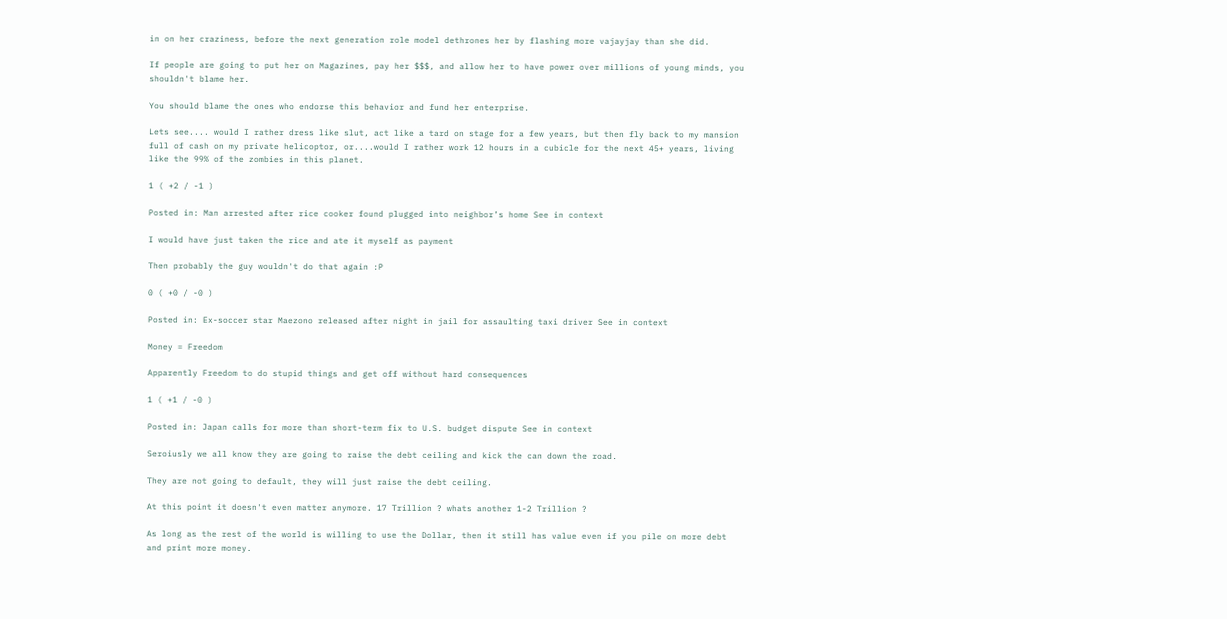in on her craziness, before the next generation role model dethrones her by flashing more vajayjay than she did.

If people are going to put her on Magazines, pay her $$$, and allow her to have power over millions of young minds, you shouldn't blame her.

You should blame the ones who endorse this behavior and fund her enterprise.

Lets see.... would I rather dress like slut, act like a tard on stage for a few years, but then fly back to my mansion full of cash on my private helicoptor, or....would I rather work 12 hours in a cubicle for the next 45+ years, living like the 99% of the zombies in this planet.

1 ( +2 / -1 )

Posted in: Man arrested after rice cooker found plugged into neighbor’s home See in context

I would have just taken the rice and ate it myself as payment

Then probably the guy wouldn't do that again :P

0 ( +0 / -0 )

Posted in: Ex-soccer star Maezono released after night in jail for assaulting taxi driver See in context

Money = Freedom

Apparently Freedom to do stupid things and get off without hard consequences

1 ( +1 / -0 )

Posted in: Japan calls for more than short-term fix to U.S. budget dispute See in context

Seroiusly we all know they are going to raise the debt ceiling and kick the can down the road.

They are not going to default, they will just raise the debt ceiling.

At this point it doesn't even matter anymore. 17 Trillion ? whats another 1-2 Trillion ?

As long as the rest of the world is willing to use the Dollar, then it still has value even if you pile on more debt and print more money.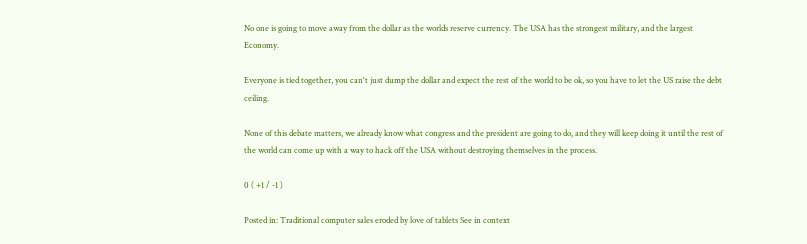No one is going to move away from the dollar as the worlds reserve currency. The USA has the strongest military, and the largest Economy.

Everyone is tied together, you can't just dump the dollar and expect the rest of the world to be ok, so you have to let the US raise the debt ceiling.

None of this debate matters, we already know what congress and the president are going to do, and they will keep doing it until the rest of the world can come up with a way to hack off the USA without destroying themselves in the process.

0 ( +1 / -1 )

Posted in: Traditional computer sales eroded by love of tablets See in context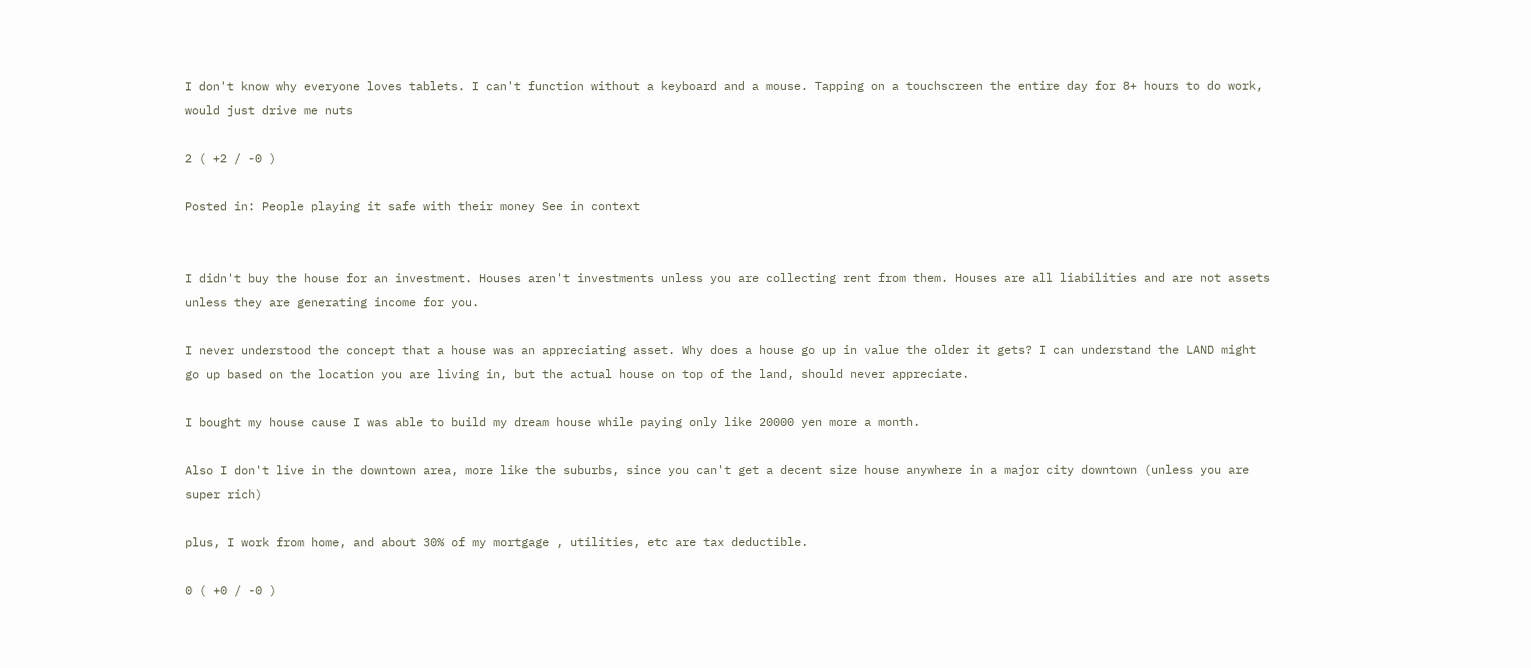I don't know why everyone loves tablets. I can't function without a keyboard and a mouse. Tapping on a touchscreen the entire day for 8+ hours to do work, would just drive me nuts

2 ( +2 / -0 )

Posted in: People playing it safe with their money See in context


I didn't buy the house for an investment. Houses aren't investments unless you are collecting rent from them. Houses are all liabilities and are not assets unless they are generating income for you.

I never understood the concept that a house was an appreciating asset. Why does a house go up in value the older it gets? I can understand the LAND might go up based on the location you are living in, but the actual house on top of the land, should never appreciate.

I bought my house cause I was able to build my dream house while paying only like 20000 yen more a month.

Also I don't live in the downtown area, more like the suburbs, since you can't get a decent size house anywhere in a major city downtown (unless you are super rich)

plus, I work from home, and about 30% of my mortgage , utilities, etc are tax deductible.

0 ( +0 / -0 )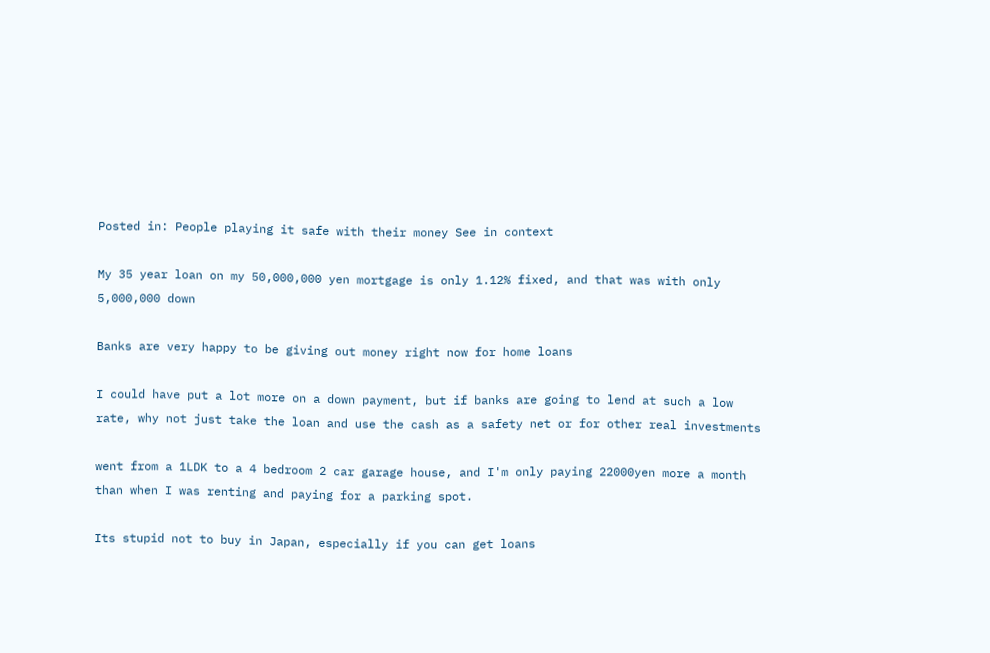Posted in: People playing it safe with their money See in context

My 35 year loan on my 50,000,000 yen mortgage is only 1.12% fixed, and that was with only 5,000,000 down

Banks are very happy to be giving out money right now for home loans

I could have put a lot more on a down payment, but if banks are going to lend at such a low rate, why not just take the loan and use the cash as a safety net or for other real investments

went from a 1LDK to a 4 bedroom 2 car garage house, and I'm only paying 22000yen more a month than when I was renting and paying for a parking spot.

Its stupid not to buy in Japan, especially if you can get loans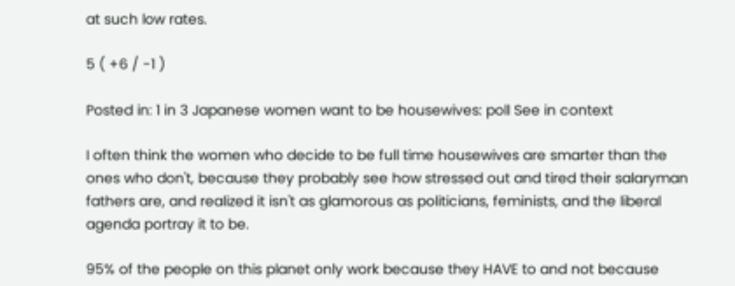at such low rates.

5 ( +6 / -1 )

Posted in: 1 in 3 Japanese women want to be housewives: poll See in context

I often think the women who decide to be full time housewives are smarter than the ones who don't, because they probably see how stressed out and tired their salaryman fathers are, and realized it isn't as glamorous as politicians, feminists, and the liberal agenda portray it to be.

95% of the people on this planet only work because they HAVE to and not because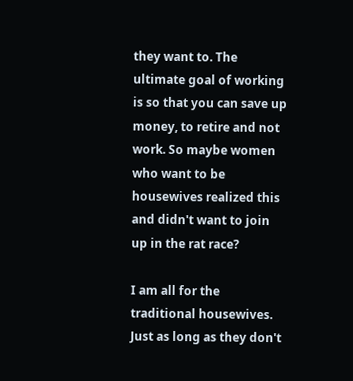they want to. The ultimate goal of working is so that you can save up money, to retire and not work. So maybe women who want to be housewives realized this and didn't want to join up in the rat race?

I am all for the traditional housewives. Just as long as they don't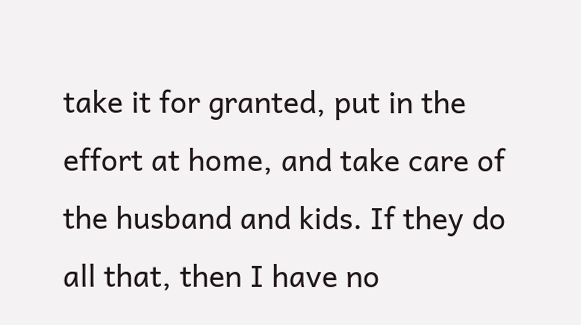take it for granted, put in the effort at home, and take care of the husband and kids. If they do all that, then I have no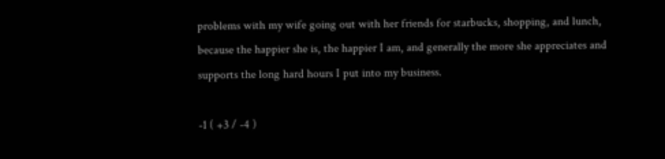problems with my wife going out with her friends for starbucks, shopping, and lunch, because the happier she is, the happier I am, and generally the more she appreciates and supports the long hard hours I put into my business.

-1 ( +3 / -4 )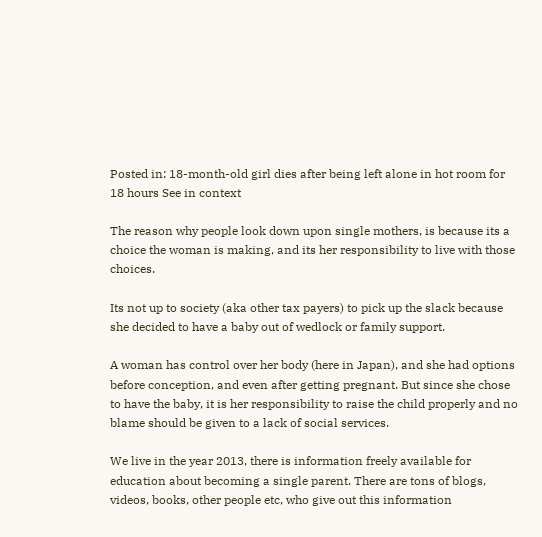Posted in: 18-month-old girl dies after being left alone in hot room for 18 hours See in context

The reason why people look down upon single mothers, is because its a choice the woman is making, and its her responsibility to live with those choices.

Its not up to society (aka other tax payers) to pick up the slack because she decided to have a baby out of wedlock or family support.

A woman has control over her body (here in Japan), and she had options before conception, and even after getting pregnant. But since she chose to have the baby, it is her responsibility to raise the child properly and no blame should be given to a lack of social services.

We live in the year 2013, there is information freely available for education about becoming a single parent. There are tons of blogs, videos, books, other people etc, who give out this information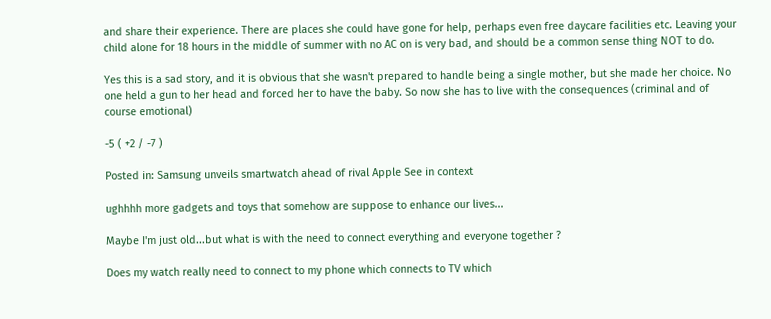and share their experience. There are places she could have gone for help, perhaps even free daycare facilities etc. Leaving your child alone for 18 hours in the middle of summer with no AC on is very bad, and should be a common sense thing NOT to do.

Yes this is a sad story, and it is obvious that she wasn't prepared to handle being a single mother, but she made her choice. No one held a gun to her head and forced her to have the baby. So now she has to live with the consequences (criminal and of course emotional)

-5 ( +2 / -7 )

Posted in: Samsung unveils smartwatch ahead of rival Apple See in context

ughhhh more gadgets and toys that somehow are suppose to enhance our lives...

Maybe I'm just old...but what is with the need to connect everything and everyone together ?

Does my watch really need to connect to my phone which connects to TV which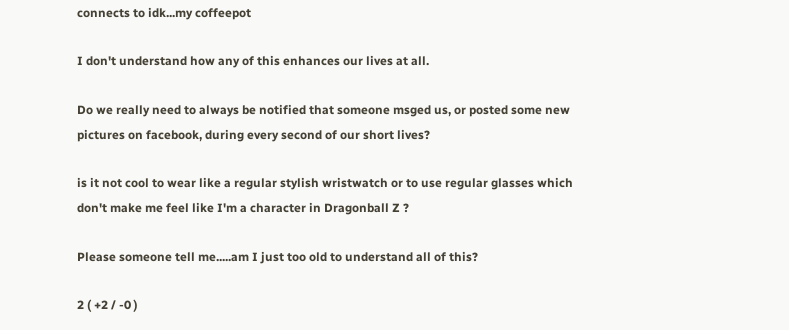connects to idk...my coffeepot

I don't understand how any of this enhances our lives at all.

Do we really need to always be notified that someone msged us, or posted some new pictures on facebook, during every second of our short lives?

is it not cool to wear like a regular stylish wristwatch or to use regular glasses which don't make me feel like I'm a character in Dragonball Z ?

Please someone tell me.....am I just too old to understand all of this?

2 ( +2 / -0 )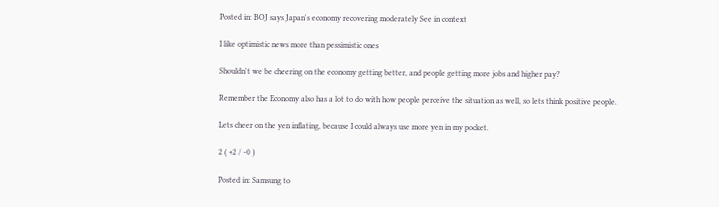Posted in: BOJ says Japan's economy recovering moderately See in context

I like optimistic news more than pessimistic ones

Shouldn't we be cheering on the economy getting better, and people getting more jobs and higher pay?

Remember the Economy also has a lot to do with how people perceive the situation as well, so lets think positive people.

Lets cheer on the yen inflating, because I could always use more yen in my pocket.

2 ( +2 / -0 )

Posted in: Samsung to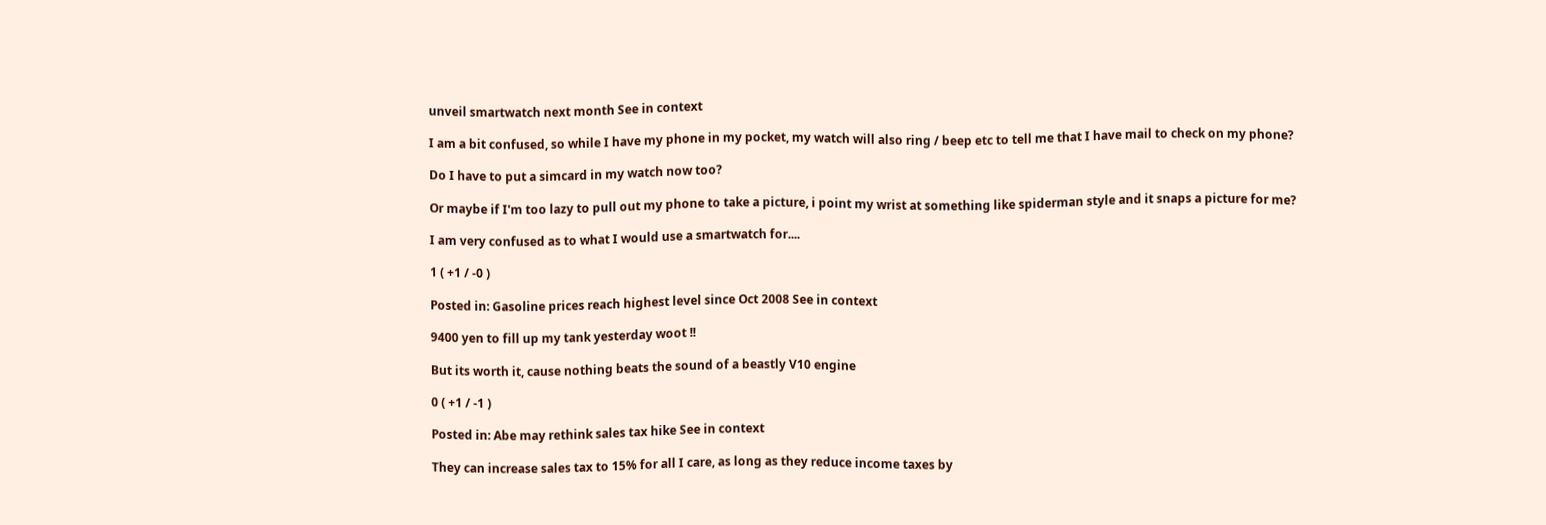unveil smartwatch next month See in context

I am a bit confused, so while I have my phone in my pocket, my watch will also ring / beep etc to tell me that I have mail to check on my phone?

Do I have to put a simcard in my watch now too?

Or maybe if I'm too lazy to pull out my phone to take a picture, i point my wrist at something like spiderman style and it snaps a picture for me?

I am very confused as to what I would use a smartwatch for....

1 ( +1 / -0 )

Posted in: Gasoline prices reach highest level since Oct 2008 See in context

9400 yen to fill up my tank yesterday woot !!

But its worth it, cause nothing beats the sound of a beastly V10 engine

0 ( +1 / -1 )

Posted in: Abe may rethink sales tax hike See in context

They can increase sales tax to 15% for all I care, as long as they reduce income taxes by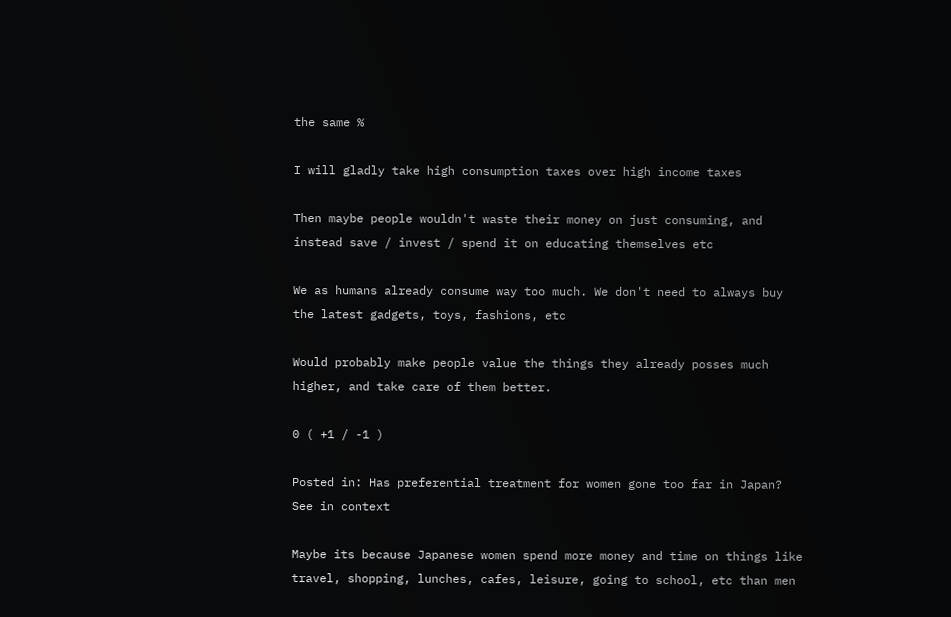the same %

I will gladly take high consumption taxes over high income taxes

Then maybe people wouldn't waste their money on just consuming, and instead save / invest / spend it on educating themselves etc

We as humans already consume way too much. We don't need to always buy the latest gadgets, toys, fashions, etc

Would probably make people value the things they already posses much higher, and take care of them better.

0 ( +1 / -1 )

Posted in: Has preferential treatment for women gone too far in Japan? See in context

Maybe its because Japanese women spend more money and time on things like travel, shopping, lunches, cafes, leisure, going to school, etc than men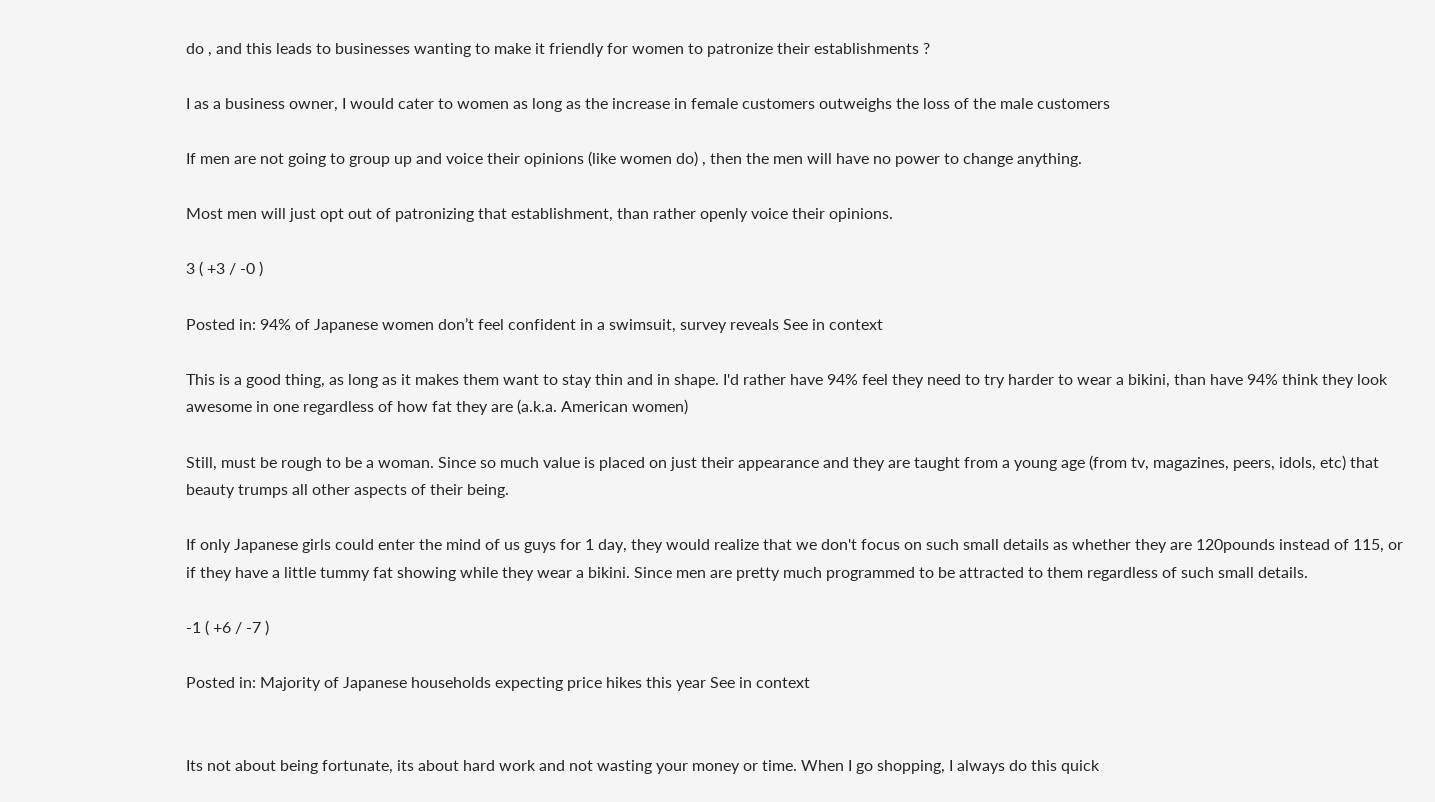do , and this leads to businesses wanting to make it friendly for women to patronize their establishments ?

I as a business owner, I would cater to women as long as the increase in female customers outweighs the loss of the male customers

If men are not going to group up and voice their opinions (like women do) , then the men will have no power to change anything.

Most men will just opt out of patronizing that establishment, than rather openly voice their opinions.

3 ( +3 / -0 )

Posted in: 94% of Japanese women don’t feel confident in a swimsuit, survey reveals See in context

This is a good thing, as long as it makes them want to stay thin and in shape. I'd rather have 94% feel they need to try harder to wear a bikini, than have 94% think they look awesome in one regardless of how fat they are (a.k.a. American women)

Still, must be rough to be a woman. Since so much value is placed on just their appearance and they are taught from a young age (from tv, magazines, peers, idols, etc) that beauty trumps all other aspects of their being.

If only Japanese girls could enter the mind of us guys for 1 day, they would realize that we don't focus on such small details as whether they are 120pounds instead of 115, or if they have a little tummy fat showing while they wear a bikini. Since men are pretty much programmed to be attracted to them regardless of such small details.

-1 ( +6 / -7 )

Posted in: Majority of Japanese households expecting price hikes this year See in context


Its not about being fortunate, its about hard work and not wasting your money or time. When I go shopping, I always do this quick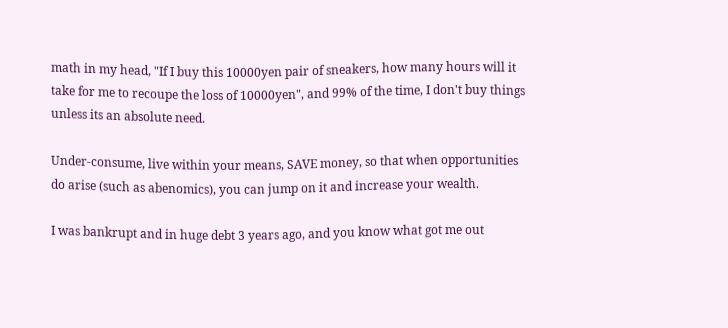math in my head, "If I buy this 10000yen pair of sneakers, how many hours will it take for me to recoupe the loss of 10000yen", and 99% of the time, I don't buy things unless its an absolute need.

Under-consume, live within your means, SAVE money, so that when opportunities do arise (such as abenomics), you can jump on it and increase your wealth.

I was bankrupt and in huge debt 3 years ago, and you know what got me out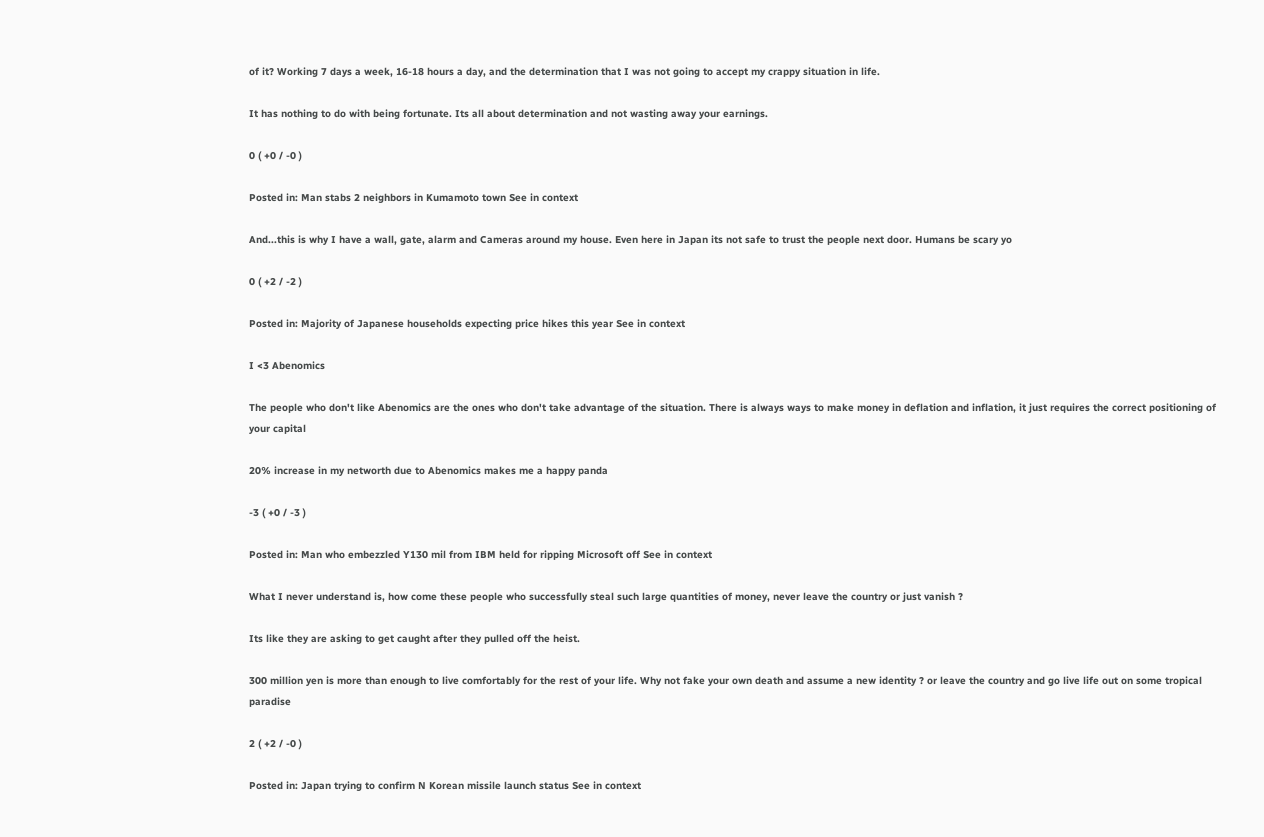of it? Working 7 days a week, 16-18 hours a day, and the determination that I was not going to accept my crappy situation in life.

It has nothing to do with being fortunate. Its all about determination and not wasting away your earnings.

0 ( +0 / -0 )

Posted in: Man stabs 2 neighbors in Kumamoto town See in context

And...this is why I have a wall, gate, alarm and Cameras around my house. Even here in Japan its not safe to trust the people next door. Humans be scary yo

0 ( +2 / -2 )

Posted in: Majority of Japanese households expecting price hikes this year See in context

I <3 Abenomics

The people who don't like Abenomics are the ones who don't take advantage of the situation. There is always ways to make money in deflation and inflation, it just requires the correct positioning of your capital

20% increase in my networth due to Abenomics makes me a happy panda

-3 ( +0 / -3 )

Posted in: Man who embezzled Y130 mil from IBM held for ripping Microsoft off See in context

What I never understand is, how come these people who successfully steal such large quantities of money, never leave the country or just vanish ?

Its like they are asking to get caught after they pulled off the heist.

300 million yen is more than enough to live comfortably for the rest of your life. Why not fake your own death and assume a new identity ? or leave the country and go live life out on some tropical paradise

2 ( +2 / -0 )

Posted in: Japan trying to confirm N Korean missile launch status See in context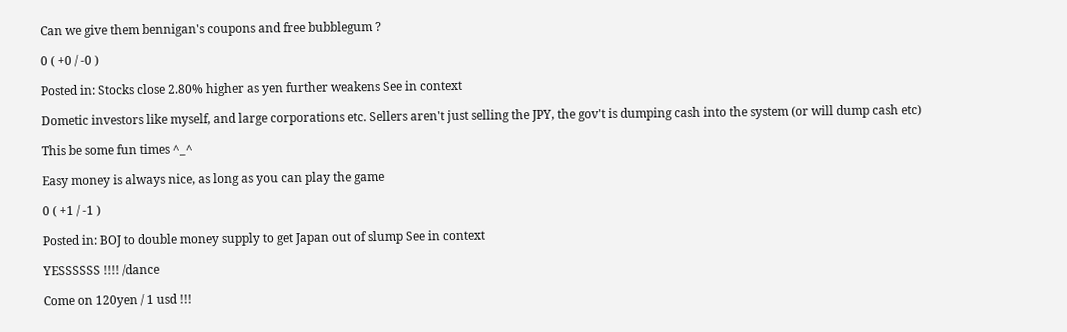Can we give them bennigan's coupons and free bubblegum ?

0 ( +0 / -0 )

Posted in: Stocks close 2.80% higher as yen further weakens See in context

Dometic investors like myself, and large corporations etc. Sellers aren't just selling the JPY, the gov't is dumping cash into the system (or will dump cash etc)

This be some fun times ^_^

Easy money is always nice, as long as you can play the game

0 ( +1 / -1 )

Posted in: BOJ to double money supply to get Japan out of slump See in context

YESSSSSS !!!! /dance

Come on 120yen / 1 usd !!!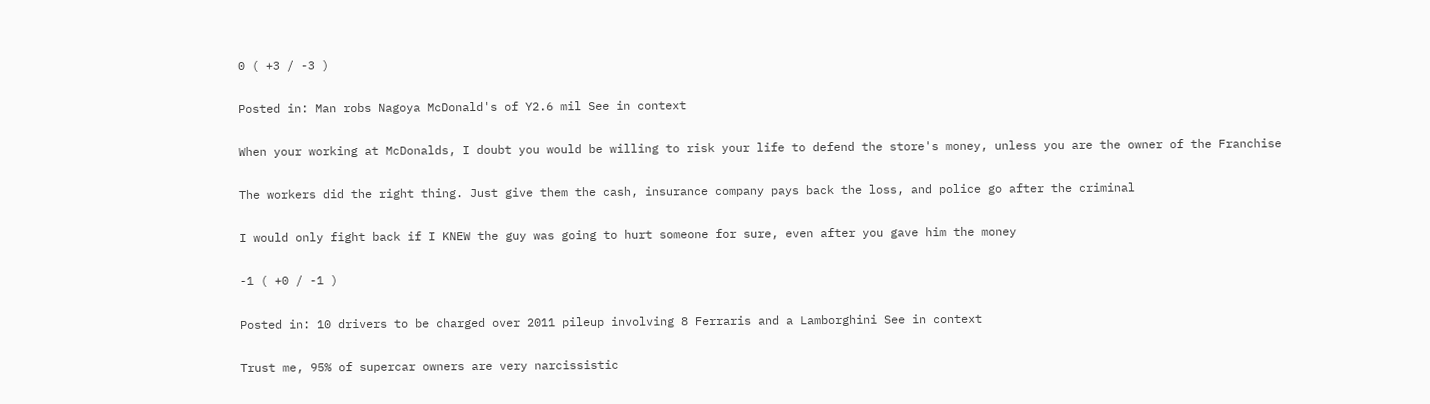0 ( +3 / -3 )

Posted in: Man robs Nagoya McDonald's of Y2.6 mil See in context

When your working at McDonalds, I doubt you would be willing to risk your life to defend the store's money, unless you are the owner of the Franchise

The workers did the right thing. Just give them the cash, insurance company pays back the loss, and police go after the criminal

I would only fight back if I KNEW the guy was going to hurt someone for sure, even after you gave him the money

-1 ( +0 / -1 )

Posted in: 10 drivers to be charged over 2011 pileup involving 8 Ferraris and a Lamborghini See in context

Trust me, 95% of supercar owners are very narcissistic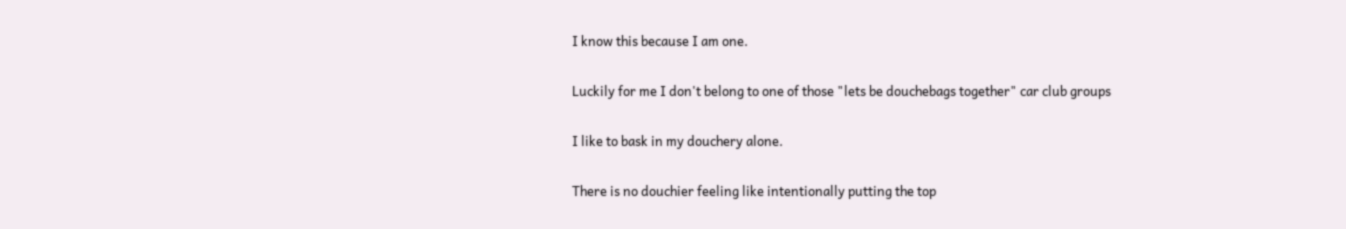I know this because I am one.

Luckily for me I don't belong to one of those "lets be douchebags together" car club groups

I like to bask in my douchery alone.

There is no douchier feeling like intentionally putting the top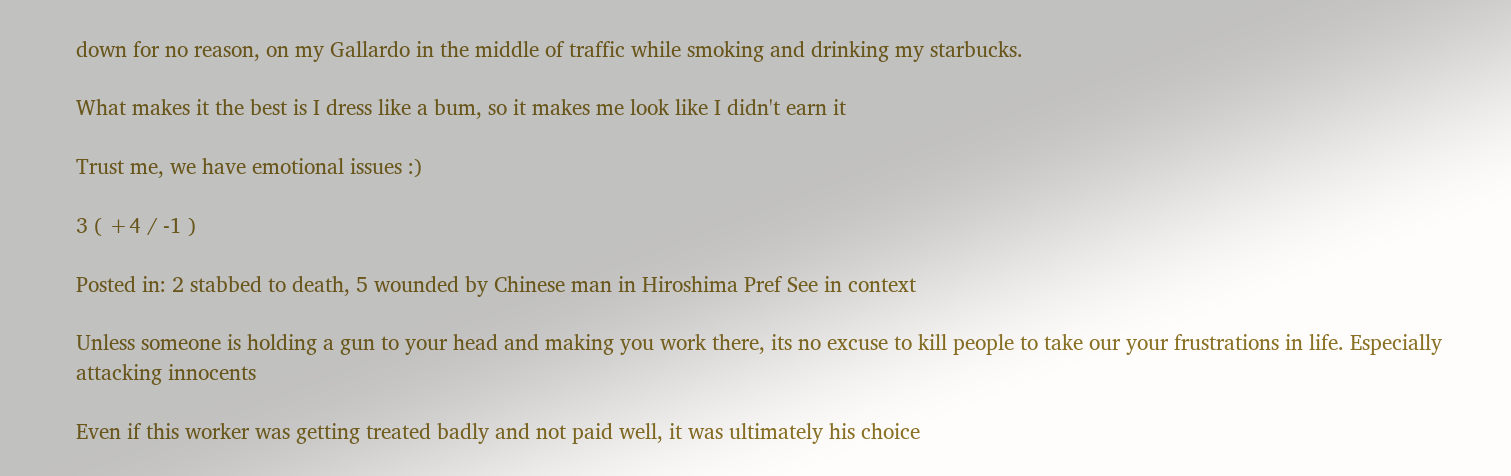down for no reason, on my Gallardo in the middle of traffic while smoking and drinking my starbucks.

What makes it the best is I dress like a bum, so it makes me look like I didn't earn it

Trust me, we have emotional issues :)

3 ( +4 / -1 )

Posted in: 2 stabbed to death, 5 wounded by Chinese man in Hiroshima Pref See in context

Unless someone is holding a gun to your head and making you work there, its no excuse to kill people to take our your frustrations in life. Especially attacking innocents

Even if this worker was getting treated badly and not paid well, it was ultimately his choice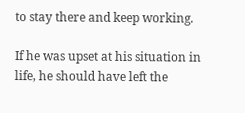to stay there and keep working.

If he was upset at his situation in life, he should have left the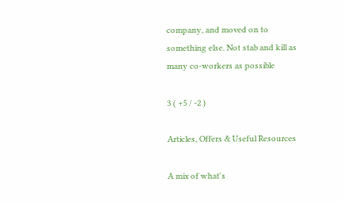company, and moved on to something else. Not stab and kill as many co-workers as possible

3 ( +5 / -2 )

Articles, Offers & Useful Resources

A mix of what's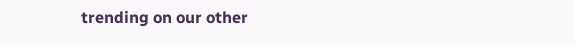trending on our other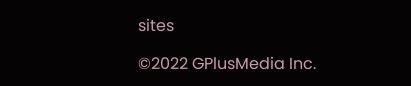sites

©2022 GPlusMedia Inc.